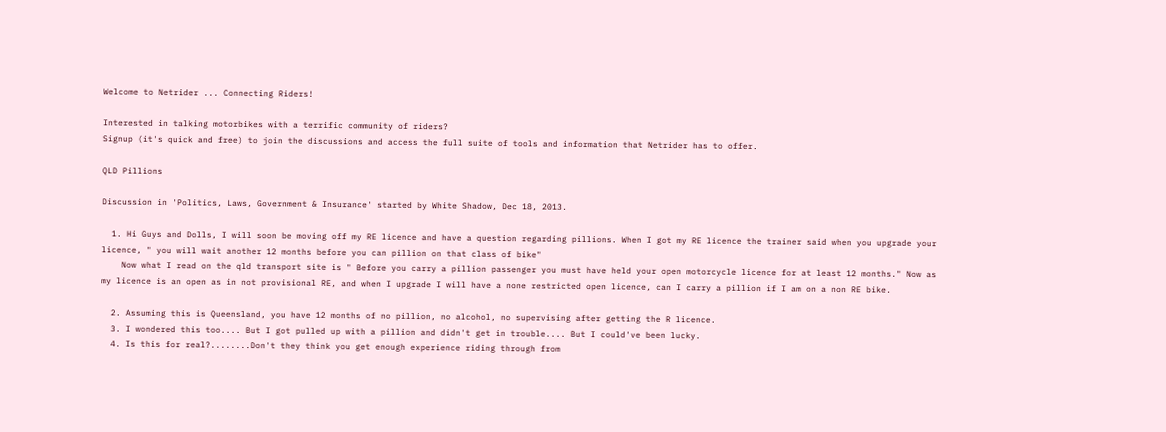Welcome to Netrider ... Connecting Riders!

Interested in talking motorbikes with a terrific community of riders?
Signup (it's quick and free) to join the discussions and access the full suite of tools and information that Netrider has to offer.

QLD Pillions

Discussion in 'Politics, Laws, Government & Insurance' started by White Shadow, Dec 18, 2013.

  1. Hi Guys and Dolls, I will soon be moving off my RE licence and have a question regarding pillions. When I got my RE licence the trainer said when you upgrade your licence, " you will wait another 12 months before you can pillion on that class of bike"
    Now what I read on the qld transport site is " Before you carry a pillion passenger you must have held your open motorcycle licence for at least 12 months." Now as my licence is an open as in not provisional RE, and when I upgrade I will have a none restricted open licence, can I carry a pillion if I am on a non RE bike.

  2. Assuming this is Queensland, you have 12 months of no pillion, no alcohol, no supervising after getting the R licence.
  3. I wondered this too.... But I got pulled up with a pillion and didn't get in trouble.... But I could've been lucky.
  4. Is this for real?........Don't they think you get enough experience riding through from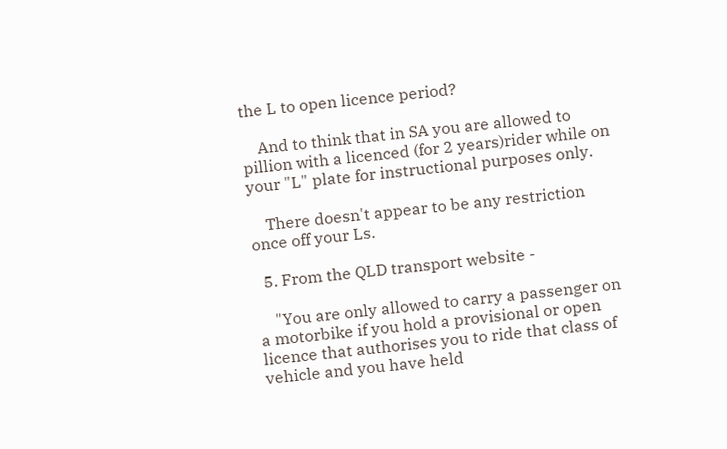the L to open licence period?

    And to think that in SA you are allowed to pillion with a licenced (for 2 years)rider while on your "L" plate for instructional purposes only.

    There doesn't appear to be any restriction once off your Ls.

  5. From the QLD transport website -

    "You are only allowed to carry a passenger on a motorbike if you hold a provisional or open licence that authorises you to ride that class of vehicle and you have held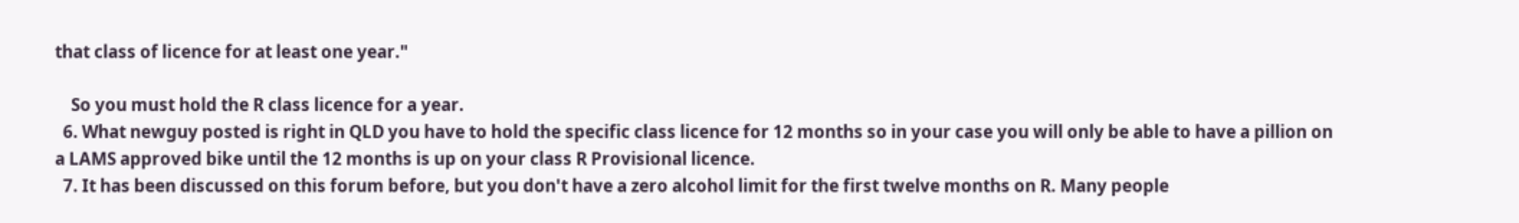that class of licence for at least one year."

    So you must hold the R class licence for a year.
  6. What newguy posted is right in QLD you have to hold the specific class licence for 12 months so in your case you will only be able to have a pillion on a LAMS approved bike until the 12 months is up on your class R Provisional licence.
  7. It has been discussed on this forum before, but you don't have a zero alcohol limit for the first twelve months on R. Many people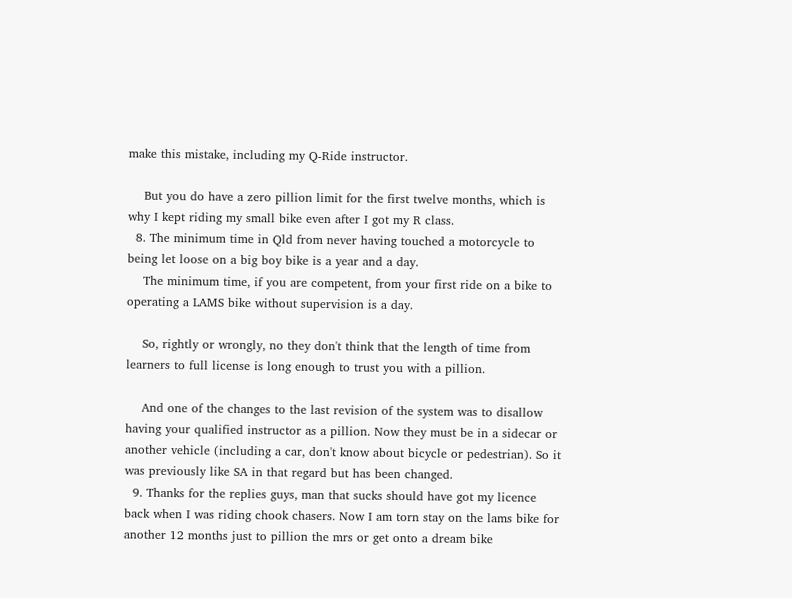make this mistake, including my Q-Ride instructor.

    But you do have a zero pillion limit for the first twelve months, which is why I kept riding my small bike even after I got my R class.
  8. The minimum time in Qld from never having touched a motorcycle to being let loose on a big boy bike is a year and a day.
    The minimum time, if you are competent, from your first ride on a bike to operating a LAMS bike without supervision is a day.

    So, rightly or wrongly, no they don't think that the length of time from learners to full license is long enough to trust you with a pillion.

    And one of the changes to the last revision of the system was to disallow having your qualified instructor as a pillion. Now they must be in a sidecar or another vehicle (including a car, don't know about bicycle or pedestrian). So it was previously like SA in that regard but has been changed.
  9. Thanks for the replies guys, man that sucks should have got my licence back when I was riding chook chasers. Now I am torn stay on the lams bike for another 12 months just to pillion the mrs or get onto a dream bike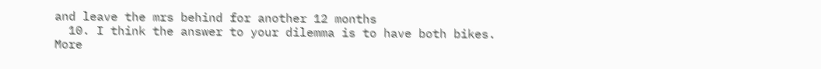and leave the mrs behind for another 12 months
  10. I think the answer to your dilemma is to have both bikes. More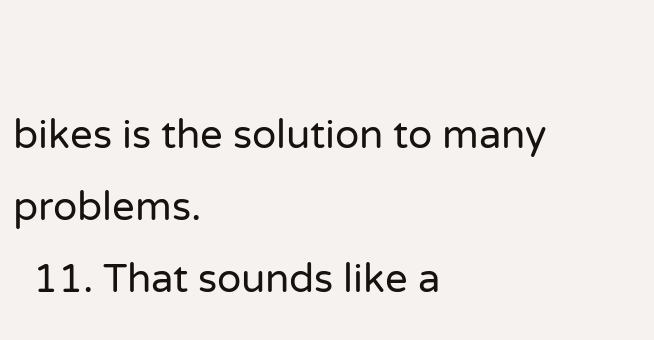bikes is the solution to many problems.
  11. That sounds like a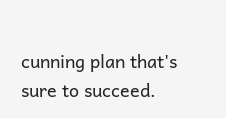cunning plan that's sure to succeed.